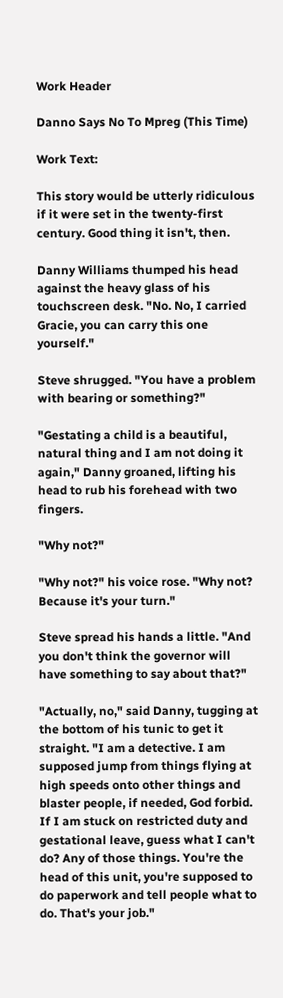Work Header

Danno Says No To Mpreg (This Time)

Work Text:

This story would be utterly ridiculous if it were set in the twenty-first century. Good thing it isn't, then.

Danny Williams thumped his head against the heavy glass of his touchscreen desk. "No. No, I carried Gracie, you can carry this one yourself."

Steve shrugged. "You have a problem with bearing or something?"

"Gestating a child is a beautiful, natural thing and I am not doing it again," Danny groaned, lifting his head to rub his forehead with two fingers.

"Why not?"

"Why not?" his voice rose. "Why not? Because it's your turn."

Steve spread his hands a little. "And you don't think the governor will have something to say about that?"

"Actually, no," said Danny, tugging at the bottom of his tunic to get it straight. "I am a detective. I am supposed jump from things flying at high speeds onto other things and blaster people, if needed, God forbid. If I am stuck on restricted duty and gestational leave, guess what I can't do? Any of those things. You're the head of this unit, you're supposed to do paperwork and tell people what to do. That's your job."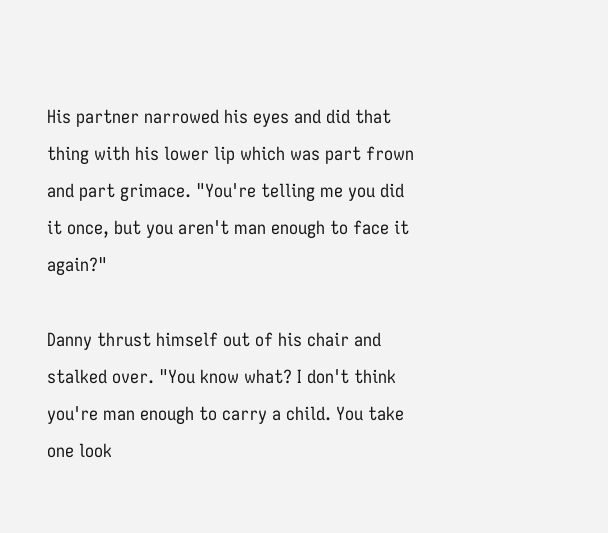His partner narrowed his eyes and did that thing with his lower lip which was part frown and part grimace. "You're telling me you did it once, but you aren't man enough to face it again?"

Danny thrust himself out of his chair and stalked over. "You know what? I don't think you're man enough to carry a child. You take one look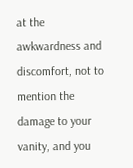at the awkwardness and discomfort, not to mention the damage to your vanity, and you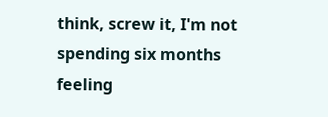think, screw it, I'm not spending six months feeling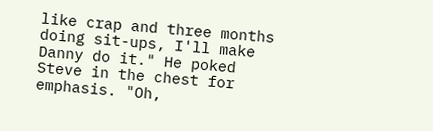like crap and three months doing sit-ups, I'll make Danny do it." He poked Steve in the chest for emphasis. "Oh,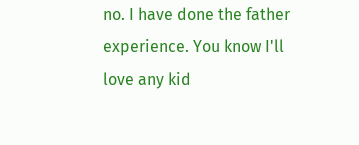no. I have done the father experience. You know I'll love any kid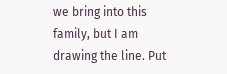we bring into this family, but I am drawing the line. Put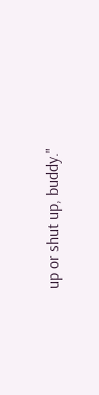up or shut up, buddy."